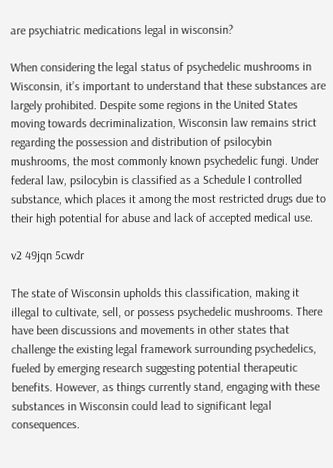are psychiatric medications legal in wisconsin?

When considering the legal status of psychedelic mushrooms in Wisconsin, it’s important to understand that these substances are largely prohibited. Despite some regions in the United States moving towards decriminalization, Wisconsin law remains strict regarding the possession and distribution of psilocybin mushrooms, the most commonly known psychedelic fungi. Under federal law, psilocybin is classified as a Schedule I controlled substance, which places it among the most restricted drugs due to their high potential for abuse and lack of accepted medical use.

v2 49jqn 5cwdr

The state of Wisconsin upholds this classification, making it illegal to cultivate, sell, or possess psychedelic mushrooms. There have been discussions and movements in other states that challenge the existing legal framework surrounding psychedelics, fueled by emerging research suggesting potential therapeutic benefits. However, as things currently stand, engaging with these substances in Wisconsin could lead to significant legal consequences.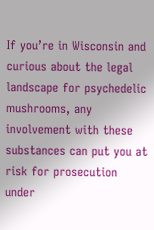If you’re in Wisconsin and curious about the legal landscape for psychedelic mushrooms, any involvement with these substances can put you at risk for prosecution under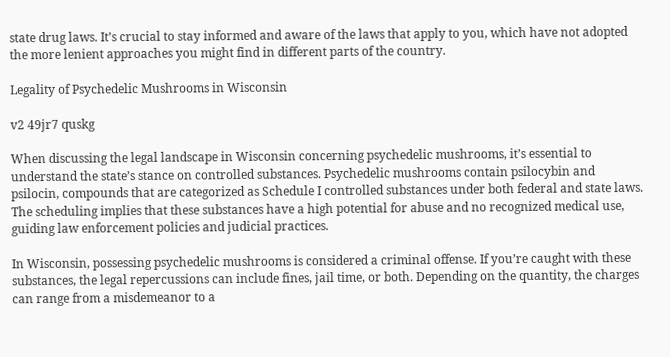state drug laws. It’s crucial to stay informed and aware of the laws that apply to you, which have not adopted the more lenient approaches you might find in different parts of the country.

Legality of Psychedelic Mushrooms in Wisconsin

v2 49jr7 quskg

When discussing the legal landscape in Wisconsin concerning psychedelic mushrooms, it’s essential to understand the state’s stance on controlled substances. Psychedelic mushrooms contain psilocybin and psilocin, compounds that are categorized as Schedule I controlled substances under both federal and state laws. The scheduling implies that these substances have a high potential for abuse and no recognized medical use, guiding law enforcement policies and judicial practices.

In Wisconsin, possessing psychedelic mushrooms is considered a criminal offense. If you’re caught with these substances, the legal repercussions can include fines, jail time, or both. Depending on the quantity, the charges can range from a misdemeanor to a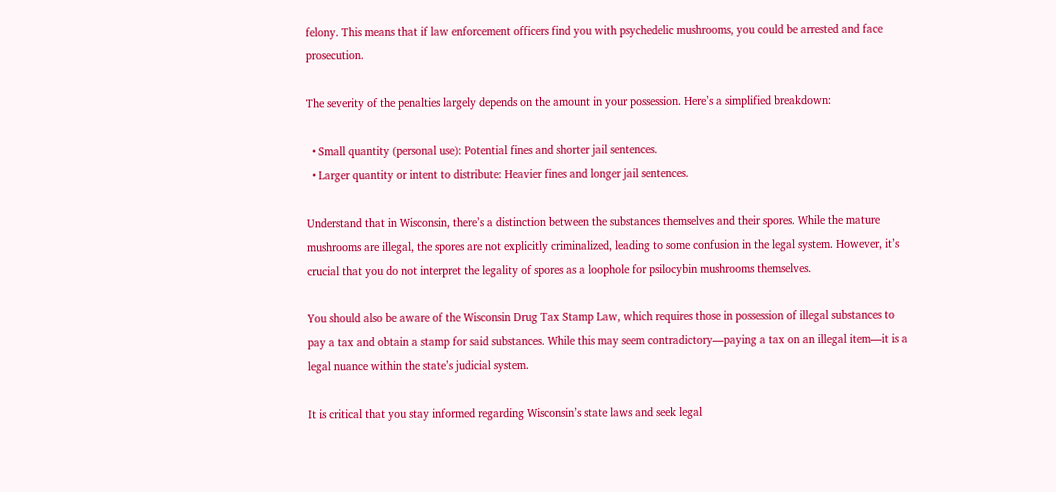felony. This means that if law enforcement officers find you with psychedelic mushrooms, you could be arrested and face prosecution.

The severity of the penalties largely depends on the amount in your possession. Here’s a simplified breakdown:

  • Small quantity (personal use): Potential fines and shorter jail sentences.
  • Larger quantity or intent to distribute: Heavier fines and longer jail sentences.

Understand that in Wisconsin, there’s a distinction between the substances themselves and their spores. While the mature mushrooms are illegal, the spores are not explicitly criminalized, leading to some confusion in the legal system. However, it’s crucial that you do not interpret the legality of spores as a loophole for psilocybin mushrooms themselves.

You should also be aware of the Wisconsin Drug Tax Stamp Law, which requires those in possession of illegal substances to pay a tax and obtain a stamp for said substances. While this may seem contradictory—paying a tax on an illegal item—it is a legal nuance within the state’s judicial system.

It is critical that you stay informed regarding Wisconsin’s state laws and seek legal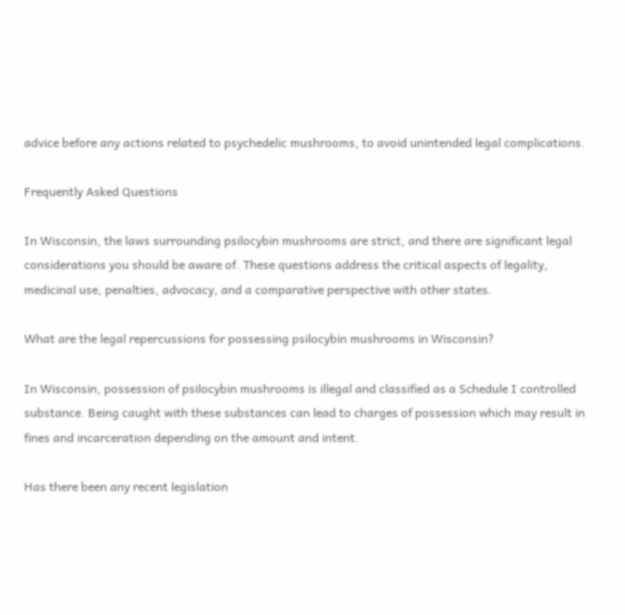advice before any actions related to psychedelic mushrooms, to avoid unintended legal complications.

Frequently Asked Questions

In Wisconsin, the laws surrounding psilocybin mushrooms are strict, and there are significant legal considerations you should be aware of. These questions address the critical aspects of legality, medicinal use, penalties, advocacy, and a comparative perspective with other states.

What are the legal repercussions for possessing psilocybin mushrooms in Wisconsin?

In Wisconsin, possession of psilocybin mushrooms is illegal and classified as a Schedule I controlled substance. Being caught with these substances can lead to charges of possession which may result in fines and incarceration depending on the amount and intent.

Has there been any recent legislation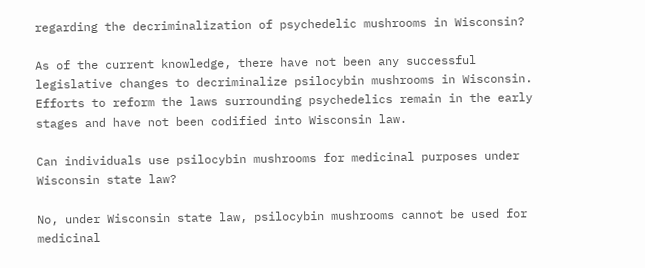regarding the decriminalization of psychedelic mushrooms in Wisconsin?

As of the current knowledge, there have not been any successful legislative changes to decriminalize psilocybin mushrooms in Wisconsin. Efforts to reform the laws surrounding psychedelics remain in the early stages and have not been codified into Wisconsin law.

Can individuals use psilocybin mushrooms for medicinal purposes under Wisconsin state law?

No, under Wisconsin state law, psilocybin mushrooms cannot be used for medicinal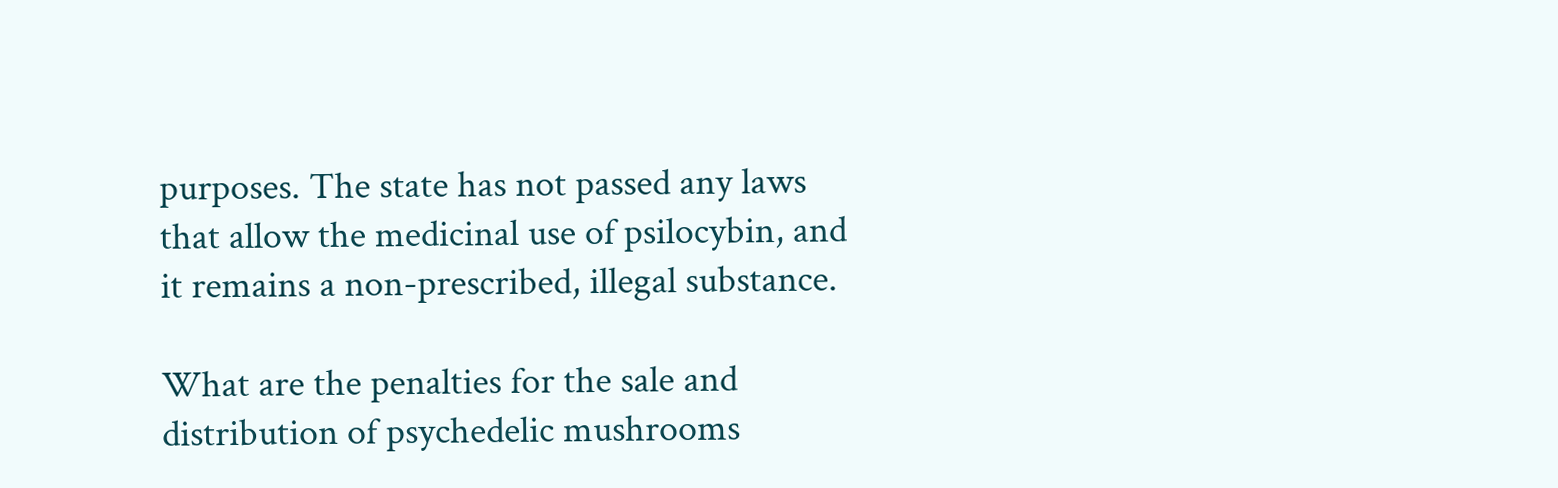purposes. The state has not passed any laws that allow the medicinal use of psilocybin, and it remains a non-prescribed, illegal substance.

What are the penalties for the sale and distribution of psychedelic mushrooms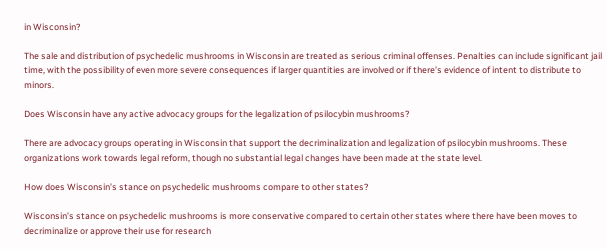in Wisconsin?

The sale and distribution of psychedelic mushrooms in Wisconsin are treated as serious criminal offenses. Penalties can include significant jail time, with the possibility of even more severe consequences if larger quantities are involved or if there’s evidence of intent to distribute to minors.

Does Wisconsin have any active advocacy groups for the legalization of psilocybin mushrooms?

There are advocacy groups operating in Wisconsin that support the decriminalization and legalization of psilocybin mushrooms. These organizations work towards legal reform, though no substantial legal changes have been made at the state level.

How does Wisconsin’s stance on psychedelic mushrooms compare to other states?

Wisconsin’s stance on psychedelic mushrooms is more conservative compared to certain other states where there have been moves to decriminalize or approve their use for research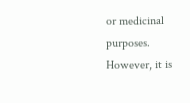or medicinal purposes. However, it is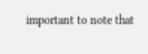important to note that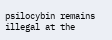psilocybin remains illegal at the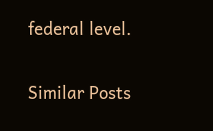federal level.

Similar Posts